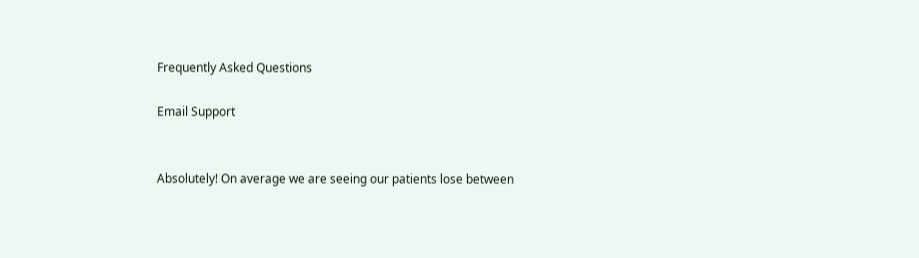Frequently Asked Questions

Email Support


Absolutely! On average we are seeing our patients lose between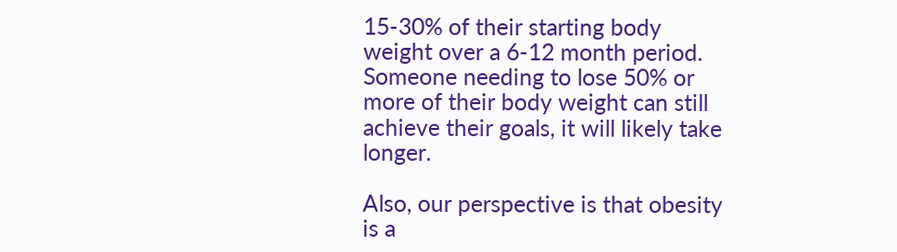15-30% of their starting body weight over a 6-12 month period. Someone needing to lose 50% or more of their body weight can still achieve their goals, it will likely take longer.

Also, our perspective is that obesity is a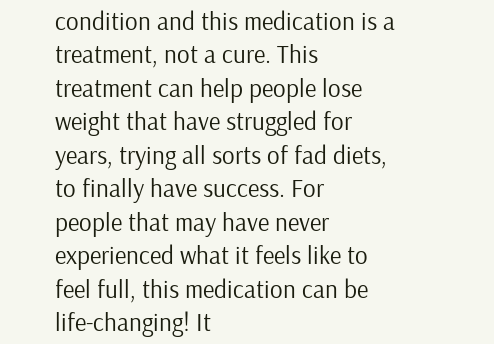condition and this medication is a treatment, not a cure. This treatment can help people lose weight that have struggled for years, trying all sorts of fad diets, to finally have success. For people that may have never experienced what it feels like to feel full, this medication can be life-changing! It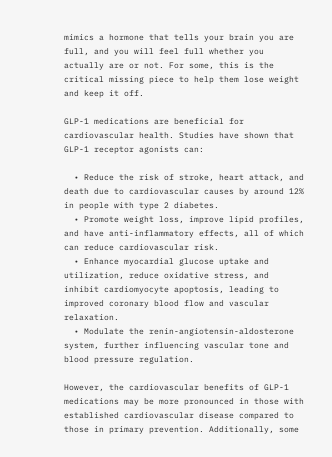mimics a hormone that tells your brain you are full, and you will feel full whether you actually are or not. For some, this is the critical missing piece to help them lose weight and keep it off.

GLP-1 medications are beneficial for cardiovascular health. Studies have shown that GLP-1 receptor agonists can:

  • Reduce the risk of stroke, heart attack, and death due to cardiovascular causes by around 12% in people with type 2 diabetes.
  • Promote weight loss, improve lipid profiles, and have anti-inflammatory effects, all of which can reduce cardiovascular risk.
  • Enhance myocardial glucose uptake and utilization, reduce oxidative stress, and inhibit cardiomyocyte apoptosis, leading to improved coronary blood flow and vascular relaxation.
  • Modulate the renin-angiotensin-aldosterone system, further influencing vascular tone and blood pressure regulation.

However, the cardiovascular benefits of GLP-1 medications may be more pronounced in those with established cardiovascular disease compared to those in primary prevention. Additionally, some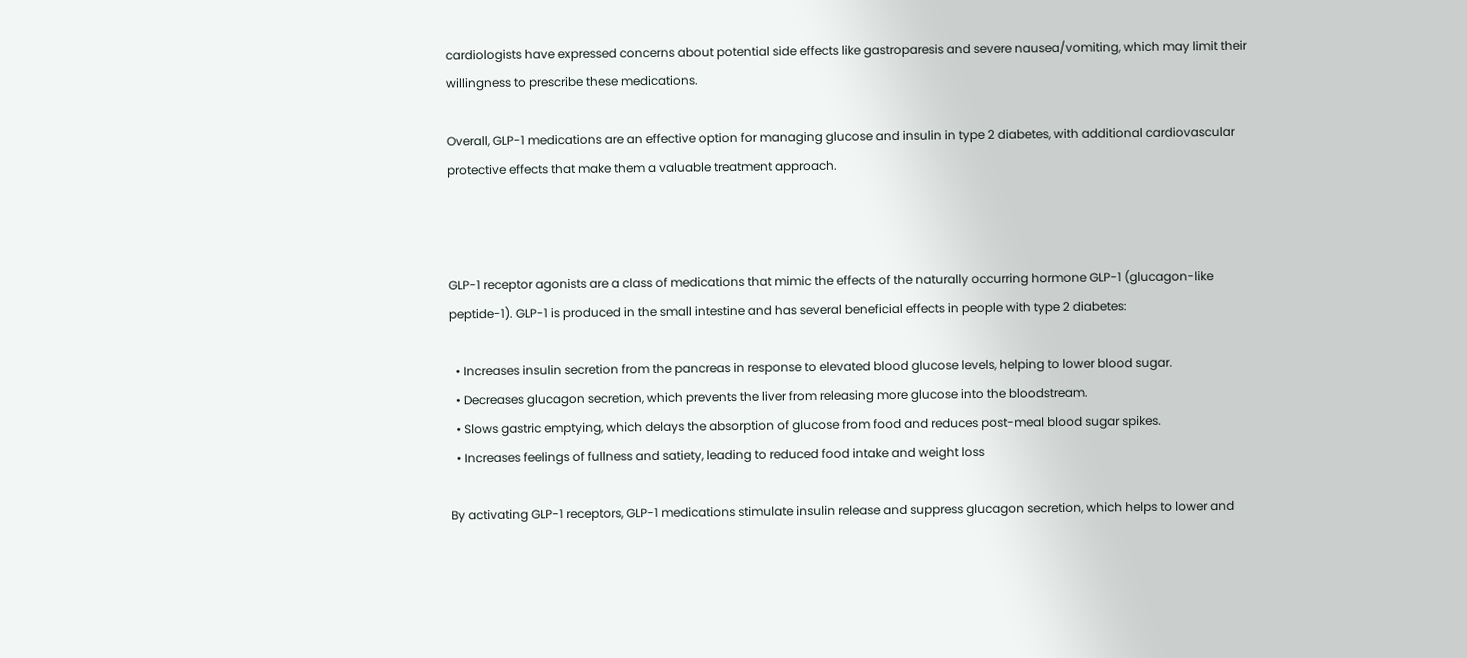cardiologists have expressed concerns about potential side effects like gastroparesis and severe nausea/vomiting, which may limit their willingness to prescribe these medications.

Overall, GLP-1 medications are an effective option for managing glucose and insulin in type 2 diabetes, with additional cardiovascular protective effects that make them a valuable treatment approach.



GLP-1 receptor agonists are a class of medications that mimic the effects of the naturally occurring hormone GLP-1 (glucagon-like peptide-1). GLP-1 is produced in the small intestine and has several beneficial effects in people with type 2 diabetes:

  • Increases insulin secretion from the pancreas in response to elevated blood glucose levels, helping to lower blood sugar.
  • Decreases glucagon secretion, which prevents the liver from releasing more glucose into the bloodstream.
  • Slows gastric emptying, which delays the absorption of glucose from food and reduces post-meal blood sugar spikes.
  • Increases feelings of fullness and satiety, leading to reduced food intake and weight loss

By activating GLP-1 receptors, GLP-1 medications stimulate insulin release and suppress glucagon secretion, which helps to lower and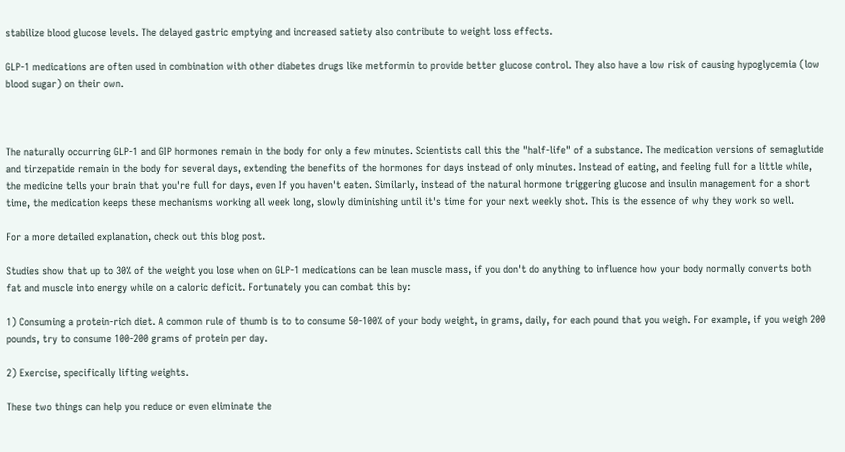stabilize blood glucose levels. The delayed gastric emptying and increased satiety also contribute to weight loss effects.

GLP-1 medications are often used in combination with other diabetes drugs like metformin to provide better glucose control. They also have a low risk of causing hypoglycemia (low blood sugar) on their own.



The naturally occurring GLP-1 and GIP hormones remain in the body for only a few minutes. Scientists call this the "half-life" of a substance. The medication versions of semaglutide and tirzepatide remain in the body for several days, extending the benefits of the hormones for days instead of only minutes. Instead of eating, and feeling full for a little while, the medicine tells your brain that you're full for days, even If you haven't eaten. Similarly, instead of the natural hormone triggering glucose and insulin management for a short time, the medication keeps these mechanisms working all week long, slowly diminishing until it's time for your next weekly shot. This is the essence of why they work so well.

For a more detailed explanation, check out this blog post.

Studies show that up to 30% of the weight you lose when on GLP-1 medications can be lean muscle mass, if you don't do anything to influence how your body normally converts both fat and muscle into energy while on a caloric deficit. Fortunately you can combat this by:

1) Consuming a protein-rich diet. A common rule of thumb is to to consume 50-100% of your body weight, in grams, daily, for each pound that you weigh. For example, if you weigh 200 pounds, try to consume 100-200 grams of protein per day.

2) Exercise, specifically lifting weights.

These two things can help you reduce or even eliminate the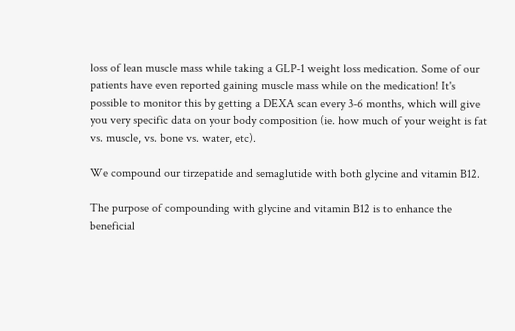loss of lean muscle mass while taking a GLP-1 weight loss medication. Some of our patients have even reported gaining muscle mass while on the medication! It's possible to monitor this by getting a DEXA scan every 3-6 months, which will give you very specific data on your body composition (ie. how much of your weight is fat vs. muscle, vs. bone vs. water, etc).

We compound our tirzepatide and semaglutide with both glycine and vitamin B12.

The purpose of compounding with glycine and vitamin B12 is to enhance the beneficial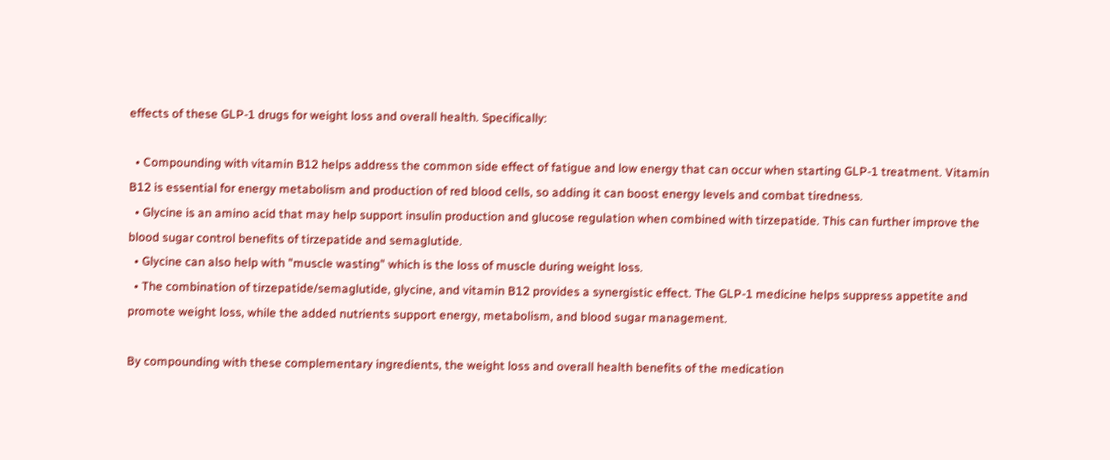effects of these GLP-1 drugs for weight loss and overall health. Specifically:

  • Compounding with vitamin B12 helps address the common side effect of fatigue and low energy that can occur when starting GLP-1 treatment. Vitamin B12 is essential for energy metabolism and production of red blood cells, so adding it can boost energy levels and combat tiredness.
  • Glycine is an amino acid that may help support insulin production and glucose regulation when combined with tirzepatide. This can further improve the blood sugar control benefits of tirzepatide and semaglutide.
  • Glycine can also help with "muscle wasting" which is the loss of muscle during weight loss.
  • The combination of tirzepatide/semaglutide, glycine, and vitamin B12 provides a synergistic effect. The GLP-1 medicine helps suppress appetite and promote weight loss, while the added nutrients support energy, metabolism, and blood sugar management.

By compounding with these complementary ingredients, the weight loss and overall health benefits of the medication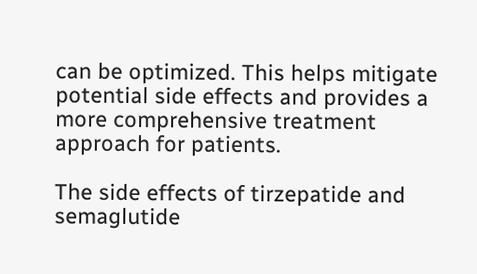can be optimized. This helps mitigate potential side effects and provides a more comprehensive treatment approach for patients.

The side effects of tirzepatide and semaglutide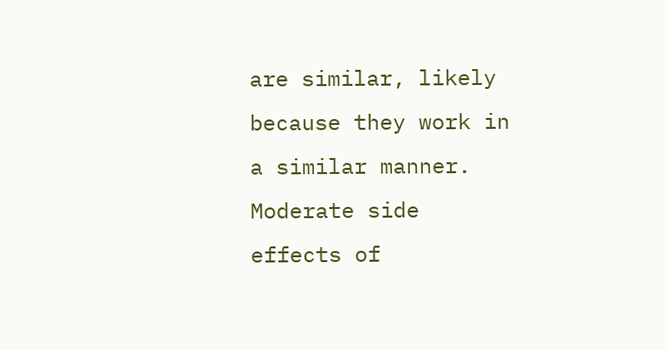are similar, likely because they work in a similar manner. Moderate side effects of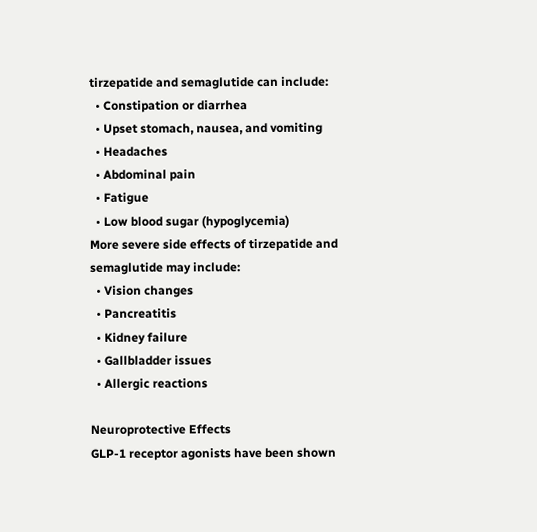tirzepatide and semaglutide can include:
  • Constipation or diarrhea
  • Upset stomach, nausea, and vomiting
  • Headaches
  • Abdominal pain
  • Fatigue
  • Low blood sugar (hypoglycemia)
More severe side effects of tirzepatide and semaglutide may include:
  • Vision changes
  • Pancreatitis
  • Kidney failure
  • Gallbladder issues
  • Allergic reactions

Neuroprotective Effects
GLP-1 receptor agonists have been shown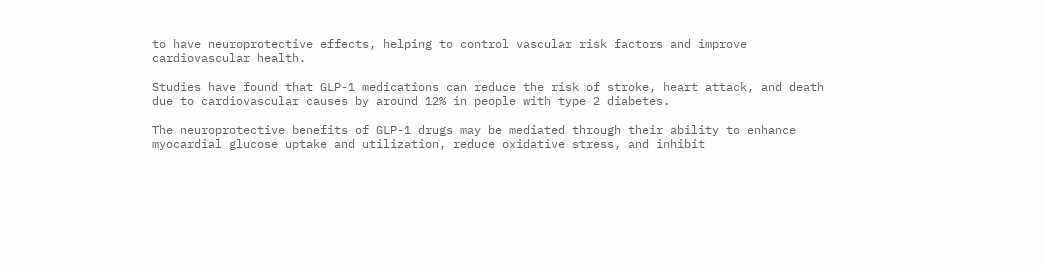to have neuroprotective effects, helping to control vascular risk factors and improve cardiovascular health.

Studies have found that GLP-1 medications can reduce the risk of stroke, heart attack, and death due to cardiovascular causes by around 12% in people with type 2 diabetes.

The neuroprotective benefits of GLP-1 drugs may be mediated through their ability to enhance myocardial glucose uptake and utilization, reduce oxidative stress, and inhibit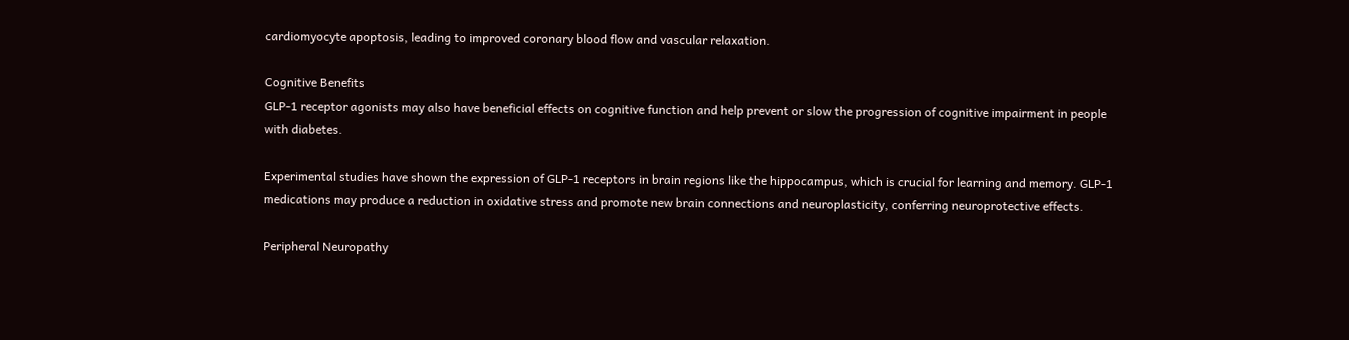cardiomyocyte apoptosis, leading to improved coronary blood flow and vascular relaxation.

Cognitive Benefits
GLP-1 receptor agonists may also have beneficial effects on cognitive function and help prevent or slow the progression of cognitive impairment in people with diabetes.

Experimental studies have shown the expression of GLP-1 receptors in brain regions like the hippocampus, which is crucial for learning and memory. GLP-1 medications may produce a reduction in oxidative stress and promote new brain connections and neuroplasticity, conferring neuroprotective effects.

Peripheral Neuropathy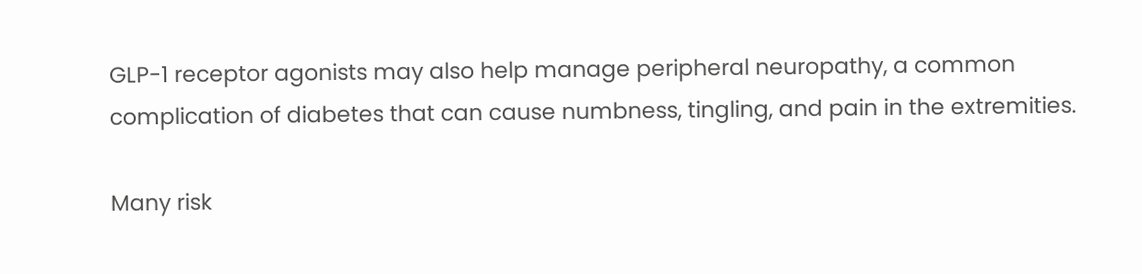GLP-1 receptor agonists may also help manage peripheral neuropathy, a common complication of diabetes that can cause numbness, tingling, and pain in the extremities.

Many risk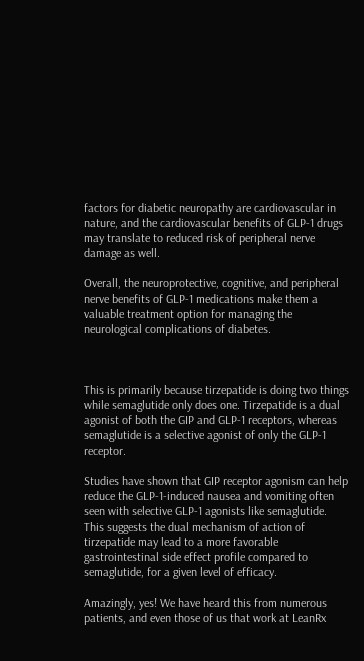factors for diabetic neuropathy are cardiovascular in nature, and the cardiovascular benefits of GLP-1 drugs may translate to reduced risk of peripheral nerve damage as well.

Overall, the neuroprotective, cognitive, and peripheral nerve benefits of GLP-1 medications make them a valuable treatment option for managing the neurological complications of diabetes.



This is primarily because tirzepatide is doing two things while semaglutide only does one. Tirzepatide is a dual agonist of both the GIP and GLP-1 receptors, whereas semaglutide is a selective agonist of only the GLP-1 receptor.

Studies have shown that GIP receptor agonism can help reduce the GLP-1-induced nausea and vomiting often seen with selective GLP-1 agonists like semaglutide. This suggests the dual mechanism of action of tirzepatide may lead to a more favorable gastrointestinal side effect profile compared to semaglutide, for a given level of efficacy.

Amazingly, yes! We have heard this from numerous patients, and even those of us that work at LeanRx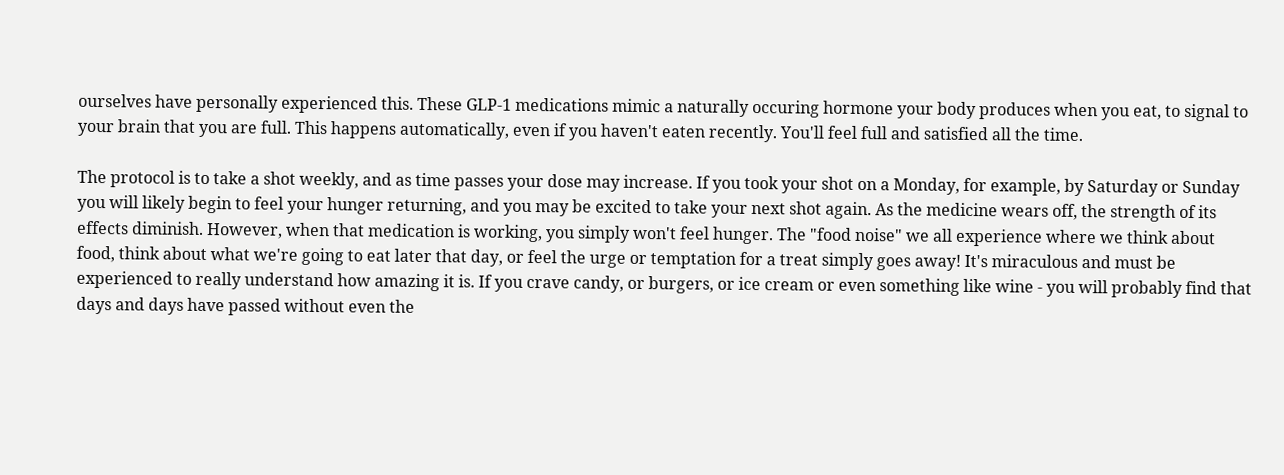ourselves have personally experienced this. These GLP-1 medications mimic a naturally occuring hormone your body produces when you eat, to signal to your brain that you are full. This happens automatically, even if you haven't eaten recently. You'll feel full and satisfied all the time.

The protocol is to take a shot weekly, and as time passes your dose may increase. If you took your shot on a Monday, for example, by Saturday or Sunday you will likely begin to feel your hunger returning, and you may be excited to take your next shot again. As the medicine wears off, the strength of its effects diminish. However, when that medication is working, you simply won't feel hunger. The "food noise" we all experience where we think about food, think about what we're going to eat later that day, or feel the urge or temptation for a treat simply goes away! It's miraculous and must be experienced to really understand how amazing it is. If you crave candy, or burgers, or ice cream or even something like wine - you will probably find that days and days have passed without even the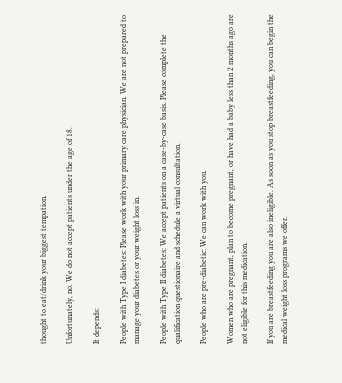thought to eat/drink your biggest tempation.

Unfortunately, no. We do not accept patients under the age of 18.

It depends:

People with Type I diabetes: Please work with your primary care physician. We are not prepared to manage your diabetes or your weight loss in.

People with Type II diabetes: We accept patients on a case-by-case basis. Please complete the qualification questionaire and schedule a virtual consultation.

People who are pre-diabetic: We can work with you.

Women who are pregnant, plan to become pregnant, or have had a baby less than 2 months ago are not eligible for this medication.

If you are breastfeeding you are also ineligible. As soon as you stop breastfeeding, you can begin the medical weight loss programs we offer.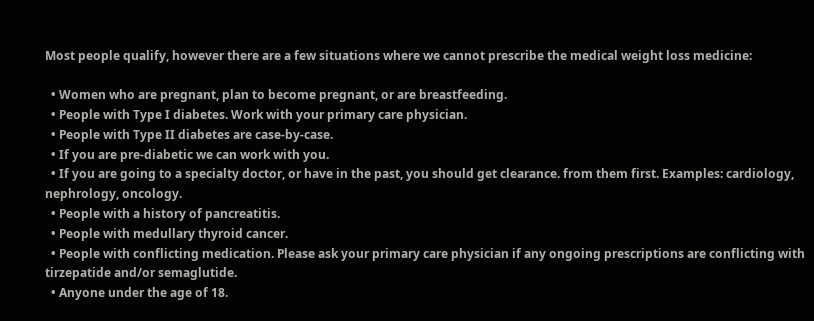Most people qualify, however there are a few situations where we cannot prescribe the medical weight loss medicine:

  • Women who are pregnant, plan to become pregnant, or are breastfeeding.
  • People with Type I diabetes. Work with your primary care physician.
  • People with Type II diabetes are case-by-case.
  • If you are pre-diabetic we can work with you.
  • If you are going to a specialty doctor, or have in the past, you should get clearance. from them first. Examples: cardiology, nephrology, oncology.
  • People with a history of pancreatitis.
  • People with medullary thyroid cancer.
  • People with conflicting medication. Please ask your primary care physician if any ongoing prescriptions are conflicting with tirzepatide and/or semaglutide.
  • Anyone under the age of 18.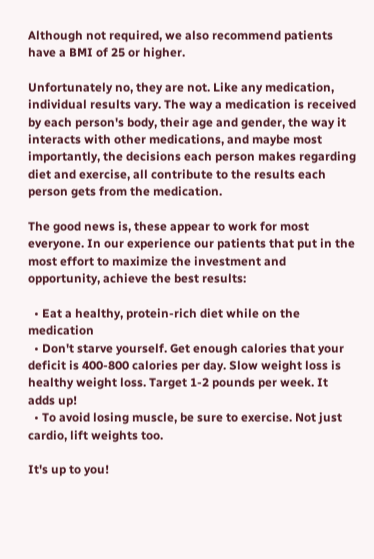Although not required, we also recommend patients have a BMI of 25 or higher.

Unfortunately no, they are not. Like any medication, individual results vary. The way a medication is received by each person's body, their age and gender, the way it interacts with other medications, and maybe most importantly, the decisions each person makes regarding diet and exercise, all contribute to the results each person gets from the medication.

The good news is, these appear to work for most everyone. In our experience our patients that put in the most effort to maximize the investment and opportunity, achieve the best results:

  • Eat a healthy, protein-rich diet while on the medication
  • Don't starve yourself. Get enough calories that your deficit is 400-800 calories per day. Slow weight loss is healthy weight loss. Target 1-2 pounds per week. It adds up!
  • To avoid losing muscle, be sure to exercise. Not just cardio, lift weights too.

It's up to you!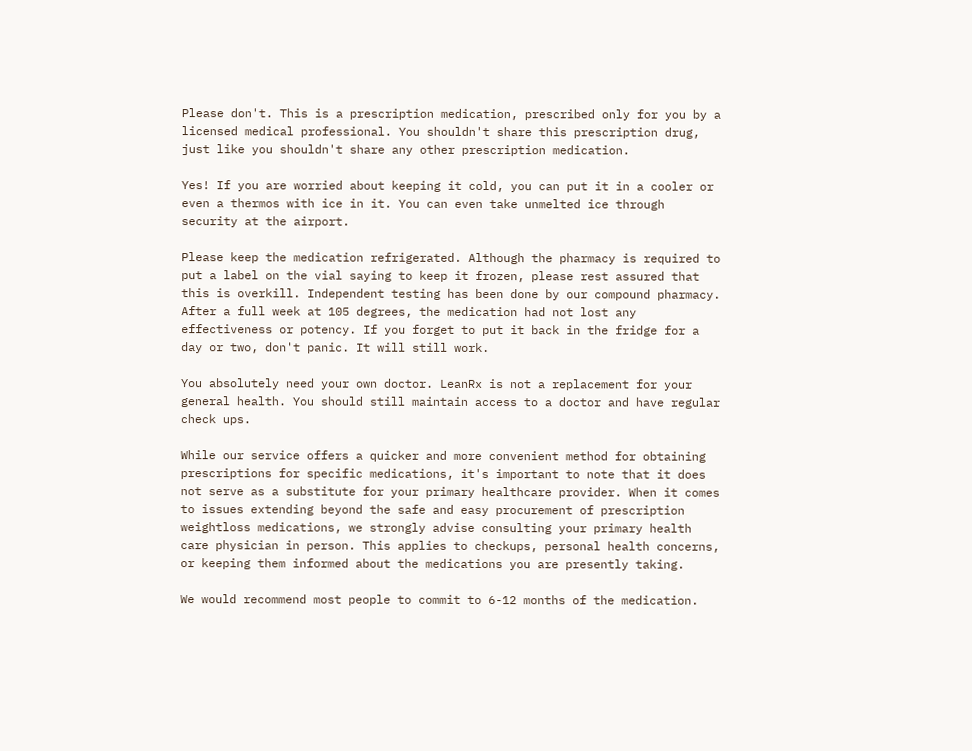Please don't. This is a prescription medication, prescribed only for you by a licensed medical professional. You shouldn't share this prescription drug, just like you shouldn't share any other prescription medication.

Yes! If you are worried about keeping it cold, you can put it in a cooler or even a thermos with ice in it. You can even take unmelted ice through security at the airport.

Please keep the medication refrigerated. Although the pharmacy is required to put a label on the vial saying to keep it frozen, please rest assured that this is overkill. Independent testing has been done by our compound pharmacy. After a full week at 105 degrees, the medication had not lost any effectiveness or potency. If you forget to put it back in the fridge for a day or two, don't panic. It will still work.

You absolutely need your own doctor. LeanRx is not a replacement for your general health. You should still maintain access to a doctor and have regular check ups.

While our service offers a quicker and more convenient method for obtaining prescriptions for specific medications, it's important to note that it does not serve as a substitute for your primary healthcare provider. When it comes to issues extending beyond the safe and easy procurement of prescription weightloss medications, we strongly advise consulting your primary health care physician in person. This applies to checkups, personal health concerns, or keeping them informed about the medications you are presently taking.

We would recommend most people to commit to 6-12 months of the medication.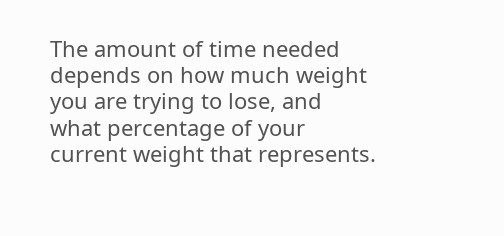The amount of time needed depends on how much weight you are trying to lose, and what percentage of your current weight that represents.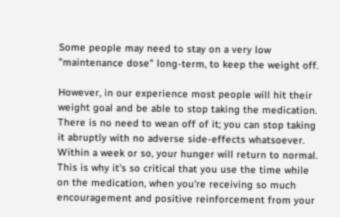Some people may need to stay on a very low "maintenance dose" long-term, to keep the weight off.

However, in our experience most people will hit their weight goal and be able to stop taking the medication. There is no need to wean off of it; you can stop taking it abruptly with no adverse side-effects whatsoever. Within a week or so, your hunger will return to normal. This is why it's so critical that you use the time while on the medication, when you're receiving so much encouragement and positive reinforcement from your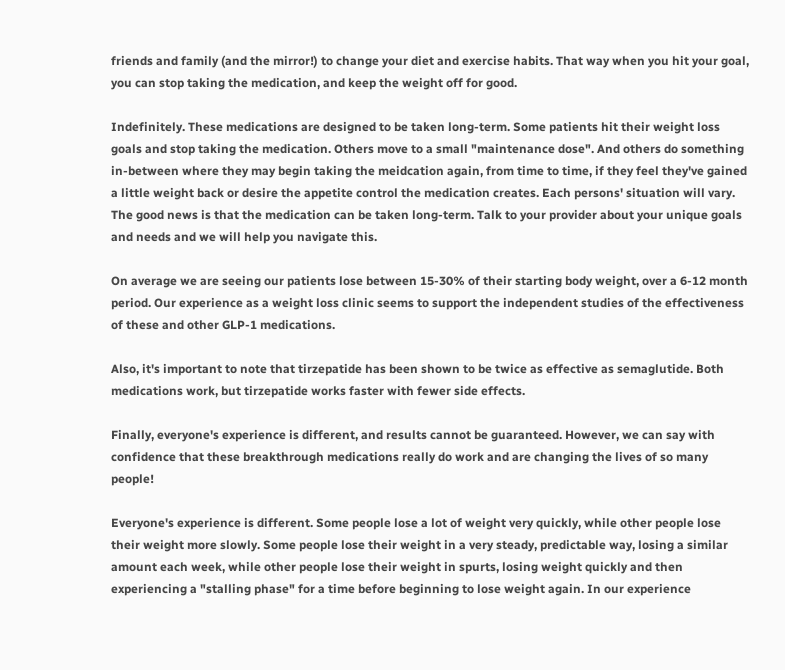friends and family (and the mirror!) to change your diet and exercise habits. That way when you hit your goal, you can stop taking the medication, and keep the weight off for good.

Indefinitely. These medications are designed to be taken long-term. Some patients hit their weight loss goals and stop taking the medication. Others move to a small "maintenance dose". And others do something in-between where they may begin taking the meidcation again, from time to time, if they feel they've gained a little weight back or desire the appetite control the medication creates. Each persons' situation will vary. The good news is that the medication can be taken long-term. Talk to your provider about your unique goals and needs and we will help you navigate this.

On average we are seeing our patients lose between 15-30% of their starting body weight, over a 6-12 month period. Our experience as a weight loss clinic seems to support the independent studies of the effectiveness of these and other GLP-1 medications.

Also, it's important to note that tirzepatide has been shown to be twice as effective as semaglutide. Both medications work, but tirzepatide works faster with fewer side effects.

Finally, everyone's experience is different, and results cannot be guaranteed. However, we can say with confidence that these breakthrough medications really do work and are changing the lives of so many people!

Everyone's experience is different. Some people lose a lot of weight very quickly, while other people lose their weight more slowly. Some people lose their weight in a very steady, predictable way, losing a similar amount each week, while other people lose their weight in spurts, losing weight quickly and then experiencing a "stalling phase" for a time before beginning to lose weight again. In our experience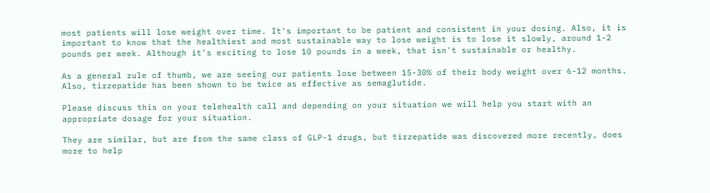most patients will lose weight over time. It's important to be patient and consistent in your dosing. Also, it is important to know that the healthiest and most sustainable way to lose weight is to lose it slowly, around 1-2 pounds per week. Although it's exciting to lose 10 pounds in a week, that isn't sustainable or healthy.

As a general rule of thumb, we are seeing our patients lose between 15-30% of their body weight over 6-12 months. Also, tirzepatide has been shown to be twice as effective as semaglutide.

Please discuss this on your telehealth call and depending on your situation we will help you start with an appropriate dosage for your situation.

They are similar, but are from the same class of GLP-1 drugs, but tirzepatide was discovered more recently, does more to help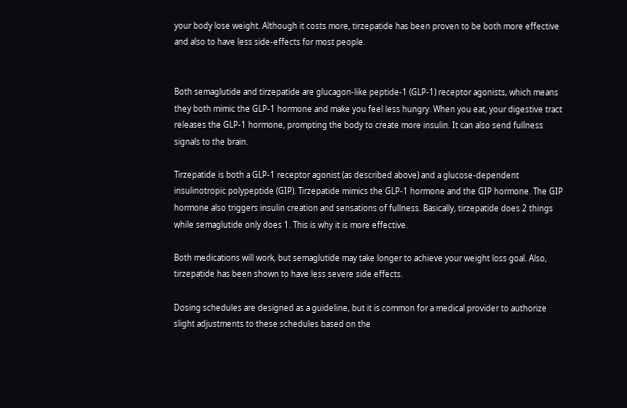your body lose weight. Although it costs more, tirzepatide has been proven to be both more effective and also to have less side-effects for most people.


Both semaglutide and tirzepatide are glucagon-like peptide-1 (GLP-1) receptor agonists, which means they both mimic the GLP-1 hormone and make you feel less hungry. When you eat, your digestive tract releases the GLP-1 hormone, prompting the body to create more insulin. It can also send fullness signals to the brain.

Tirzepatide is both a GLP-1 receptor agonist (as described above) and a glucose-dependent insulinotropic polypeptide (GIP). Tirzepatide mimics the GLP-1 hormone and the GIP hormone. The GIP hormone also triggers insulin creation and sensations of fullness. Basically, tirzepatide does 2 things while semaglutide only does 1. This is why it is more effective.

Both medications will work, but semaglutide may take longer to achieve your weight loss goal. Also, tirzepatide has been shown to have less severe side effects.

Dosing schedules are designed as a guideline, but it is common for a medical provider to authorize slight adjustments to these schedules based on the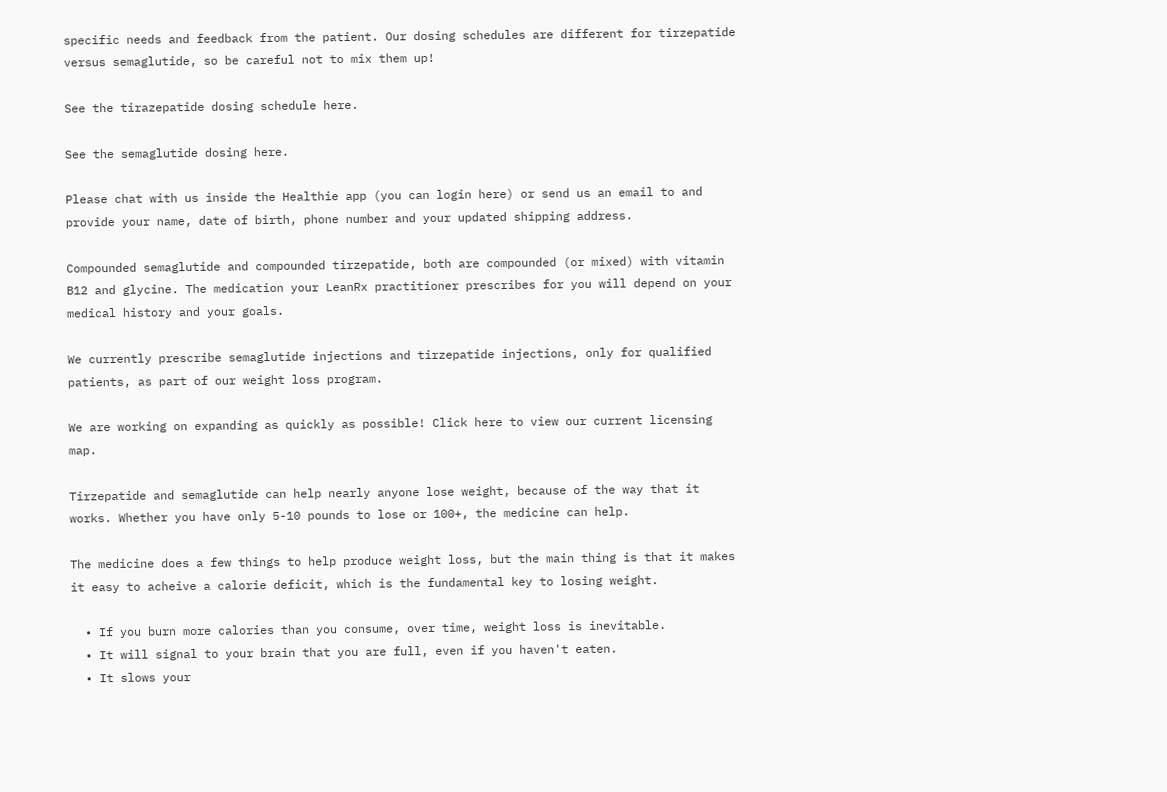specific needs and feedback from the patient. Our dosing schedules are different for tirzepatide versus semaglutide, so be careful not to mix them up!

See the tirazepatide dosing schedule here.

See the semaglutide dosing here.

Please chat with us inside the Healthie app (you can login here) or send us an email to and provide your name, date of birth, phone number and your updated shipping address.

Compounded semaglutide and compounded tirzepatide, both are compounded (or mixed) with vitamin B12 and glycine. The medication your LeanRx practitioner prescribes for you will depend on your medical history and your goals.

We currently prescribe semaglutide injections and tirzepatide injections, only for qualified patients, as part of our weight loss program.

We are working on expanding as quickly as possible! Click here to view our current licensing map.

Tirzepatide and semaglutide can help nearly anyone lose weight, because of the way that it works. Whether you have only 5-10 pounds to lose or 100+, the medicine can help.

The medicine does a few things to help produce weight loss, but the main thing is that it makes it easy to acheive a calorie deficit, which is the fundamental key to losing weight.

  • If you burn more calories than you consume, over time, weight loss is inevitable.
  • It will signal to your brain that you are full, even if you haven't eaten.
  • It slows your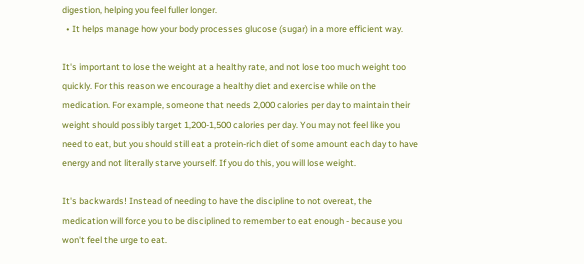digestion, helping you feel fuller longer.
  • It helps manage how your body processes glucose (sugar) in a more efficient way.

It's important to lose the weight at a healthy rate, and not lose too much weight too quickly. For this reason we encourage a healthy diet and exercise while on the medication. For example, someone that needs 2,000 calories per day to maintain their weight should possibly target 1,200-1,500 calories per day. You may not feel like you need to eat, but you should still eat a protein-rich diet of some amount each day to have energy and not literally starve yourself. If you do this, you will lose weight.

It's backwards! Instead of needing to have the discipline to not overeat, the medication will force you to be disciplined to remember to eat enough - because you won't feel the urge to eat.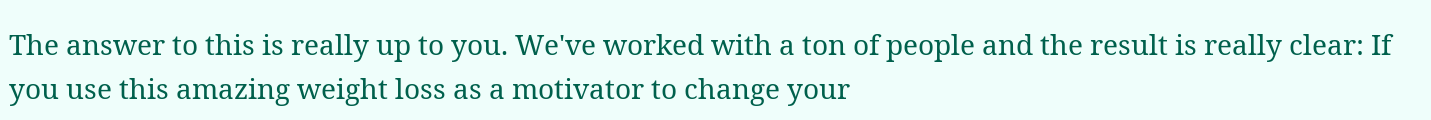The answer to this is really up to you. We've worked with a ton of people and the result is really clear: If you use this amazing weight loss as a motivator to change your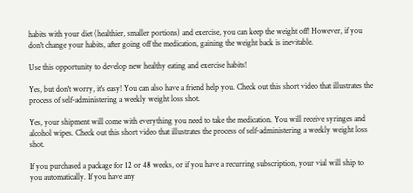habits with your diet (healthier, smaller portions) and exercise, you can keep the weight off! However, if you don't change your habits, after going off the medication, gaining the weight back is inevitable.

Use this opportunity to develop new healthy eating and exercise habits!

Yes, but don't worry, it's easy! You can also have a friend help you. Check out this short video that illustrates the process of self-administering a weekly weight loss shot.

Yes, your shipment will come with everything you need to take the medication. You will receive syringes and alcohol wipes. Check out this short video that illustrates the process of self-administering a weekly weight loss shot.

If you purchased a package for 12 or 48 weeks, or if you have a recurring subscription, your vial will ship to you automatically. If you have any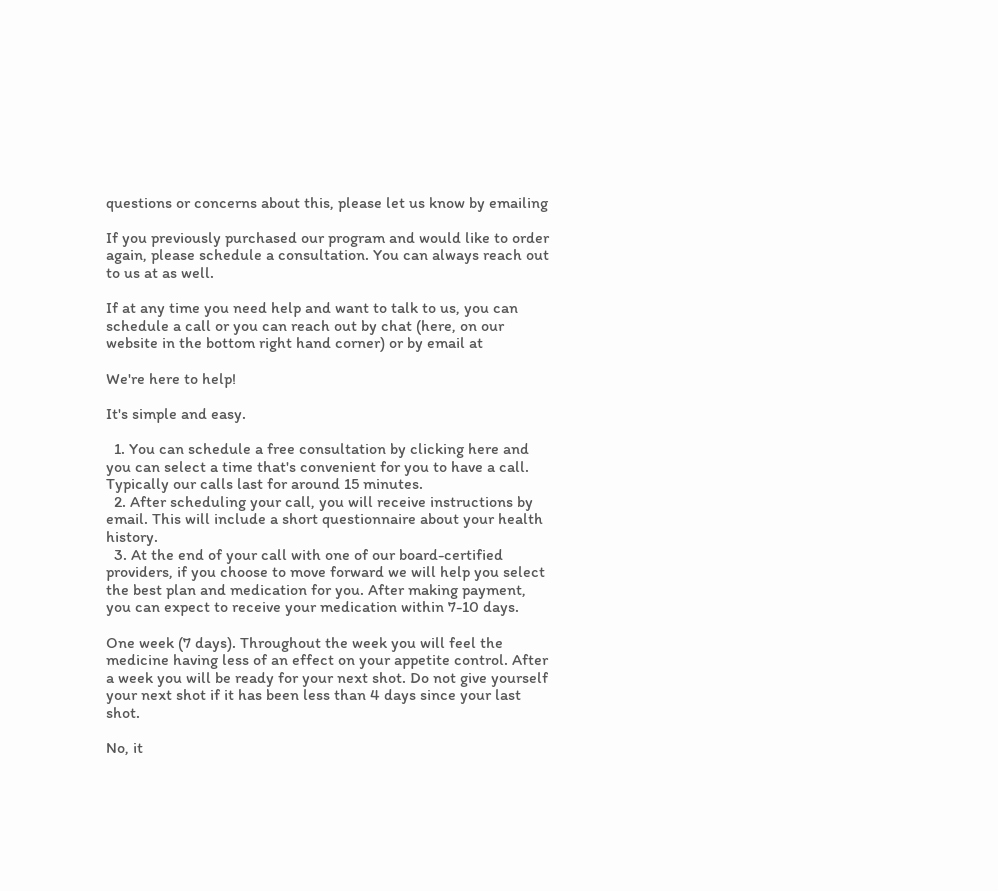questions or concerns about this, please let us know by emailing

If you previously purchased our program and would like to order again, please schedule a consultation. You can always reach out to us at as well.

If at any time you need help and want to talk to us, you can schedule a call or you can reach out by chat (here, on our website in the bottom right hand corner) or by email at

We're here to help!

It's simple and easy.

  1. You can schedule a free consultation by clicking here and you can select a time that's convenient for you to have a call. Typically our calls last for around 15 minutes.
  2. After scheduling your call, you will receive instructions by email. This will include a short questionnaire about your health history.
  3. At the end of your call with one of our board-certified providers, if you choose to move forward we will help you select the best plan and medication for you. After making payment, you can expect to receive your medication within 7-10 days.

One week (7 days). Throughout the week you will feel the medicine having less of an effect on your appetite control. After a week you will be ready for your next shot. Do not give yourself your next shot if it has been less than 4 days since your last shot.

No, it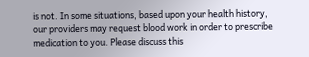is not. In some situations, based upon your health history, our providers may request blood work in order to prescribe medication to you. Please discuss this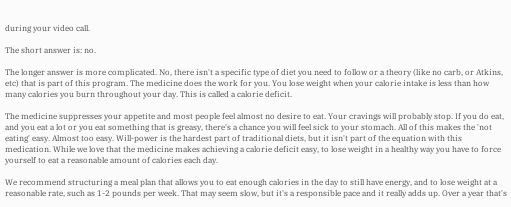during your video call.

The short answer is: no.

The longer answer is more complicated. No, there isn't a specific type of diet you need to follow or a theory (like no carb, or Atkins, etc) that is part of this program. The medicine does the work for you. You lose weight when your calorie intake is less than how many calories you burn throughout your day. This is called a calorie deficit.

The medicine suppresses your appetite and most people feel almost no desire to eat. Your cravings will probably stop. If you do eat, and you eat a lot or you eat something that is greasy, there's a chance you will feel sick to your stomach. All of this makes the 'not eating' easy. Almost too easy. Will-power is the hardest part of traditional diets, but it isn't part of the equation with this medication. While we love that the medicine makes achieving a calorie deficit easy, to lose weight in a healthy way you have to force yourself to eat a reasonable amount of calories each day.

We recommend structuring a meal plan that allows you to eat enough calories in the day to still have energy, and to lose weight at a reasonable rate, such as 1-2 pounds per week. That may seem slow, but it's a responsible pace and it really adds up. Over a year that's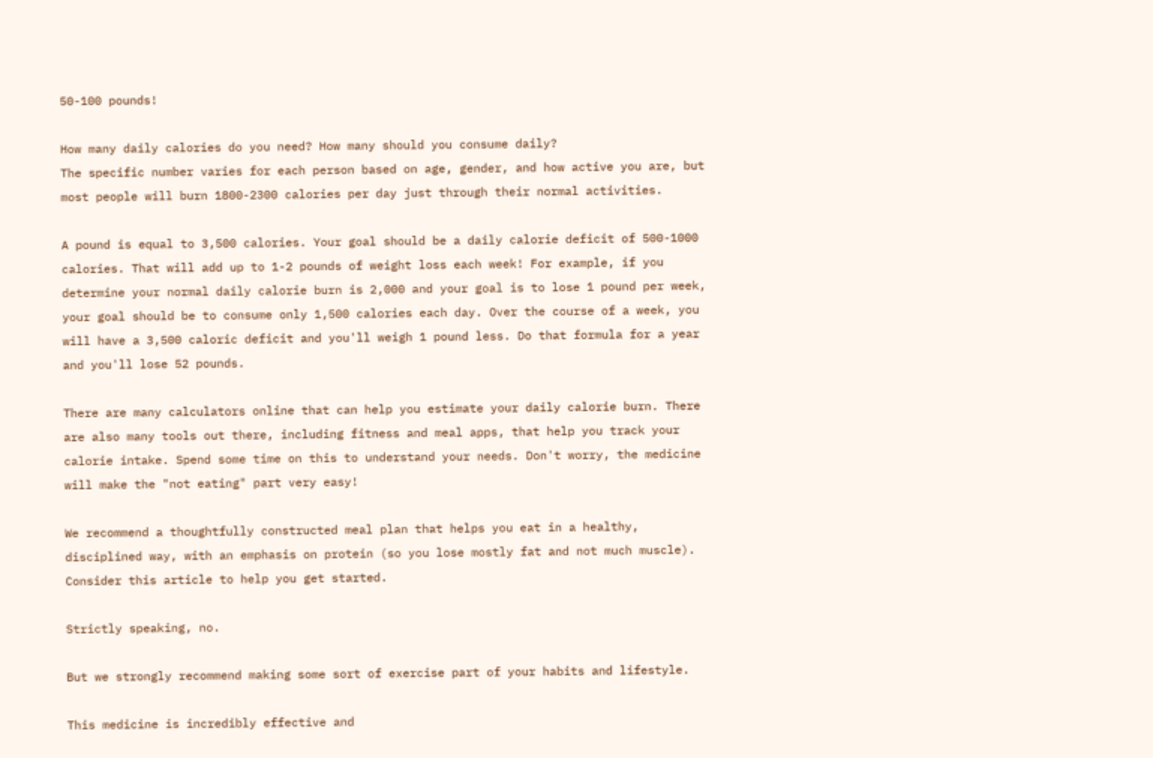50-100 pounds!

How many daily calories do you need? How many should you consume daily?
The specific number varies for each person based on age, gender, and how active you are, but most people will burn 1800-2300 calories per day just through their normal activities.

A pound is equal to 3,500 calories. Your goal should be a daily calorie deficit of 500-1000 calories. That will add up to 1-2 pounds of weight loss each week! For example, if you determine your normal daily calorie burn is 2,000 and your goal is to lose 1 pound per week, your goal should be to consume only 1,500 calories each day. Over the course of a week, you will have a 3,500 caloric deficit and you'll weigh 1 pound less. Do that formula for a year and you'll lose 52 pounds.

There are many calculators online that can help you estimate your daily calorie burn. There are also many tools out there, including fitness and meal apps, that help you track your calorie intake. Spend some time on this to understand your needs. Don't worry, the medicine will make the "not eating" part very easy!

We recommend a thoughtfully constructed meal plan that helps you eat in a healthy, disciplined way, with an emphasis on protein (so you lose mostly fat and not much muscle). Consider this article to help you get started.

Strictly speaking, no.

But we strongly recommend making some sort of exercise part of your habits and lifestyle.

This medicine is incredibly effective and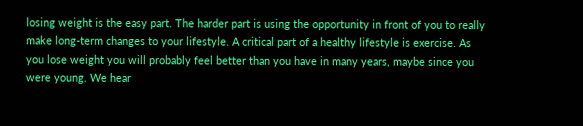losing weight is the easy part. The harder part is using the opportunity in front of you to really make long-term changes to your lifestyle. A critical part of a healthy lifestyle is exercise. As you lose weight you will probably feel better than you have in many years, maybe since you were young. We hear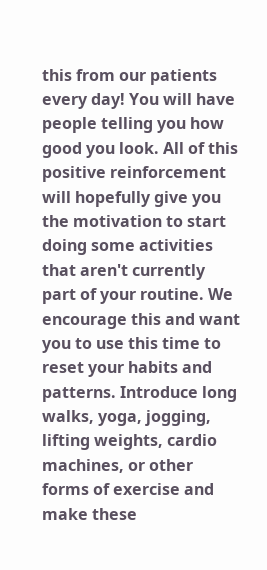this from our patients every day! You will have people telling you how good you look. All of this positive reinforcement will hopefully give you the motivation to start doing some activities that aren't currently part of your routine. We encourage this and want you to use this time to reset your habits and patterns. Introduce long walks, yoga, jogging, lifting weights, cardio machines, or other forms of exercise and make these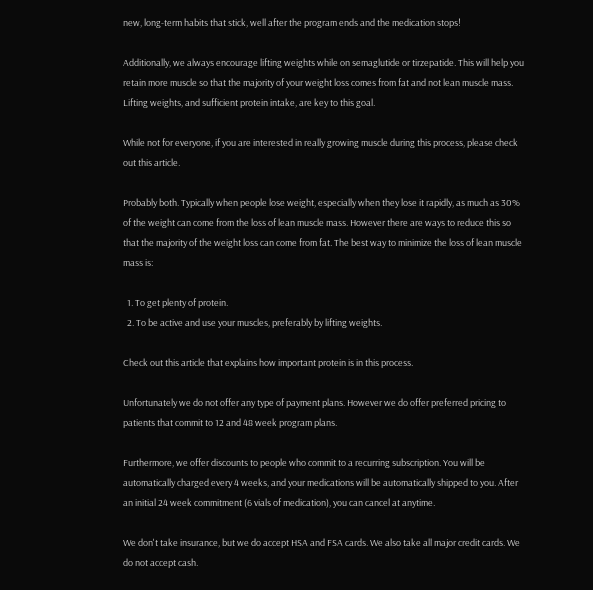new, long-term habits that stick, well after the program ends and the medication stops!

Additionally, we always encourage lifting weights while on semaglutide or tirzepatide. This will help you retain more muscle so that the majority of your weight loss comes from fat and not lean muscle mass. Lifting weights, and sufficient protein intake, are key to this goal.

While not for everyone, if you are interested in really growing muscle during this process, please check out this article.

Probably both. Typically when people lose weight, especially when they lose it rapidly, as much as 30% of the weight can come from the loss of lean muscle mass. However there are ways to reduce this so that the majority of the weight loss can come from fat. The best way to minimize the loss of lean muscle mass is:

  1. To get plenty of protein.
  2. To be active and use your muscles, preferably by lifting weights.

Check out this article that explains how important protein is in this process.

Unfortunately we do not offer any type of payment plans. However we do offer preferred pricing to patients that commit to 12 and 48 week program plans.

Furthermore, we offer discounts to people who commit to a recurring subscription. You will be automatically charged every 4 weeks, and your medications will be automatically shipped to you. After an initial 24 week commitment (6 vials of medication), you can cancel at anytime.

We don't take insurance, but we do accept HSA and FSA cards. We also take all major credit cards. We do not accept cash.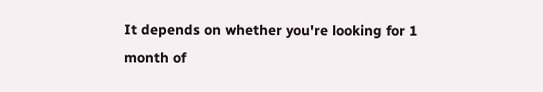It depends on whether you're looking for 1 month of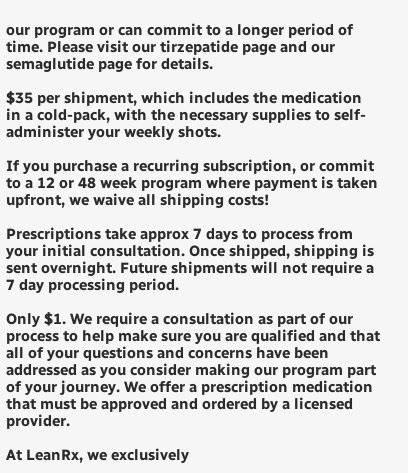our program or can commit to a longer period of time. Please visit our tirzepatide page and our semaglutide page for details.

$35 per shipment, which includes the medication in a cold-pack, with the necessary supplies to self-administer your weekly shots.

If you purchase a recurring subscription, or commit to a 12 or 48 week program where payment is taken upfront, we waive all shipping costs!

Prescriptions take approx 7 days to process from your initial consultation. Once shipped, shipping is sent overnight. Future shipments will not require a 7 day processing period.

Only $1. We require a consultation as part of our process to help make sure you are qualified and that all of your questions and concerns have been addressed as you consider making our program part of your journey. We offer a prescription medication that must be approved and ordered by a licensed provider.

At LeanRx, we exclusively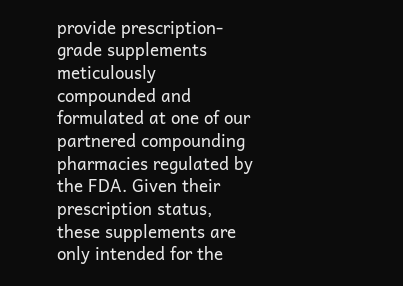provide prescription-grade supplements meticulously compounded and formulated at one of our partnered compounding pharmacies regulated by the FDA. Given their prescription status, these supplements are only intended for the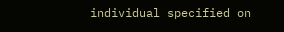individual specified on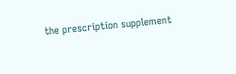the prescription supplement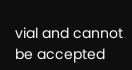vial and cannot be accepted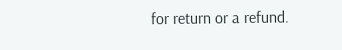for return or a refund.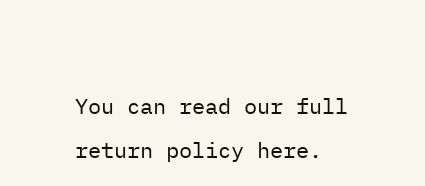You can read our full return policy here.